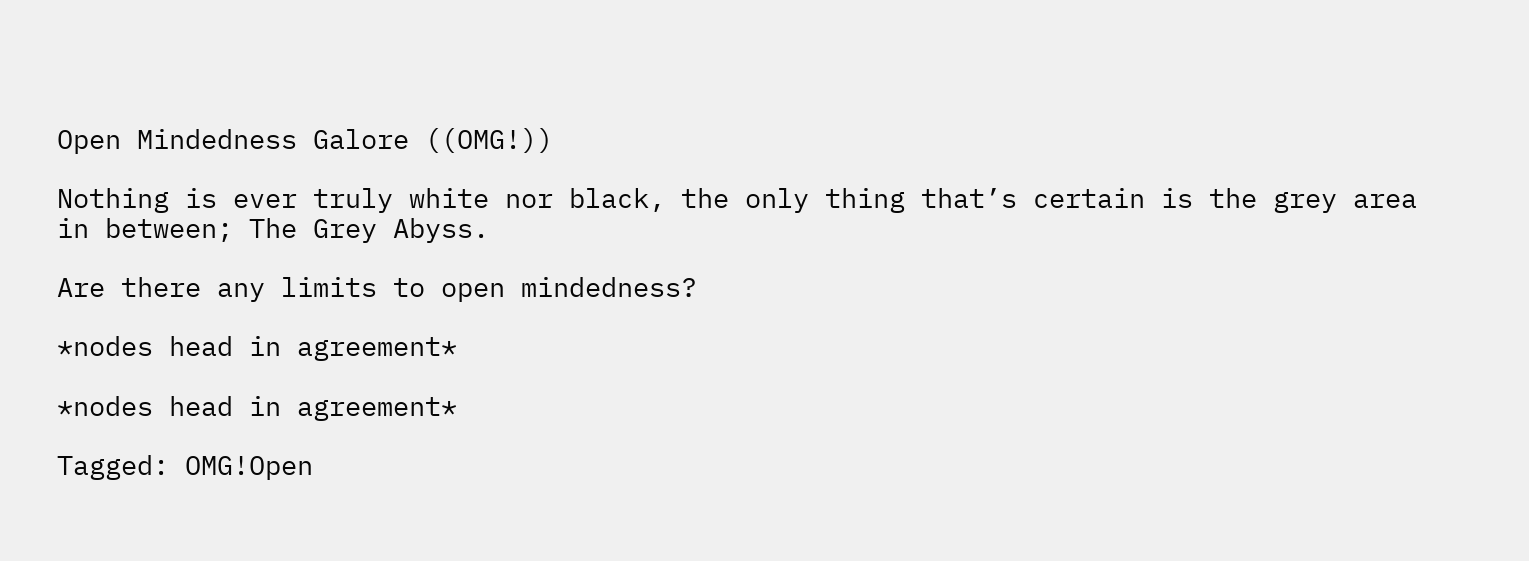Open Mindedness Galore ((OMG!))

Nothing is ever truly white nor black, the only thing that’s certain is the grey area in between; The Grey Abyss.

Are there any limits to open mindedness?

*nodes head in agreement*

*nodes head in agreement*

Tagged: OMG!Open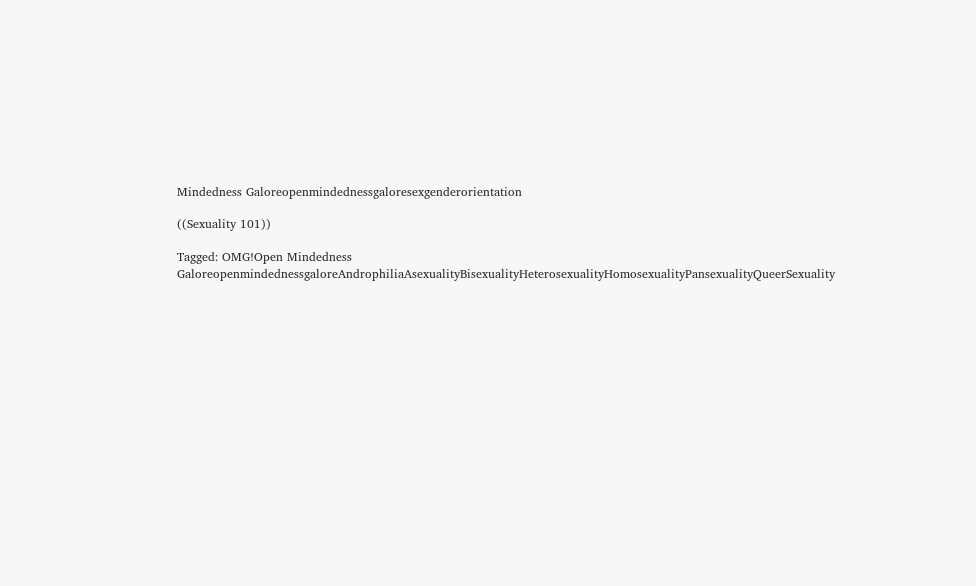Mindedness Galoreopenmindednessgaloresexgenderorientation

((Sexuality 101))

Tagged: OMG!Open Mindedness GaloreopenmindednessgaloreAndrophiliaAsexualityBisexualityHeterosexualityHomosexualityPansexualityQueerSexuality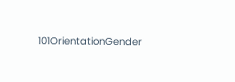101OrientationGender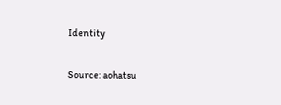Identity

Source: aohatsu